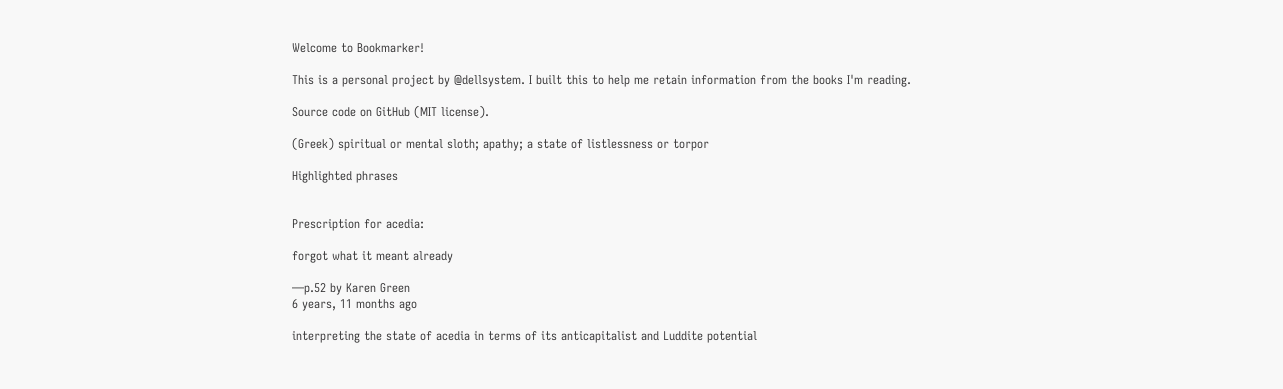Welcome to Bookmarker!

This is a personal project by @dellsystem. I built this to help me retain information from the books I'm reading.

Source code on GitHub (MIT license).

(Greek) spiritual or mental sloth; apathy; a state of listlessness or torpor

Highlighted phrases


Prescription for acedia:

forgot what it meant already

—p.52 by Karen Green
6 years, 11 months ago

interpreting the state of acedia in terms of its anticapitalist and Luddite potential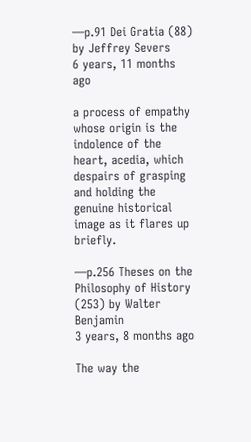—p.91 Dei Gratia (88) by Jeffrey Severs
6 years, 11 months ago

a process of empathy whose origin is the indolence of the heart, acedia, which despairs of grasping and holding the genuine historical image as it flares up briefly.

—p.256 Theses on the Philosophy of History (253) by Walter Benjamin
3 years, 8 months ago

The way the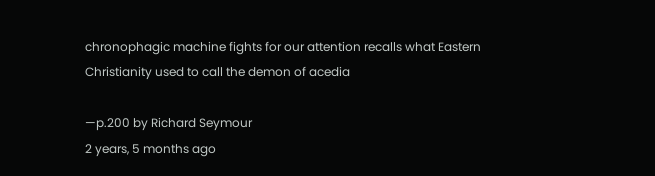chronophagic machine fights for our attention recalls what Eastern Christianity used to call the demon of acedia

—p.200 by Richard Seymour
2 years, 5 months ago